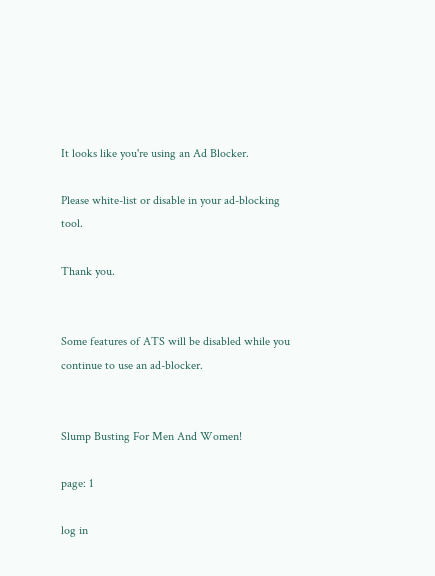It looks like you're using an Ad Blocker.

Please white-list or disable in your ad-blocking tool.

Thank you.


Some features of ATS will be disabled while you continue to use an ad-blocker.


Slump Busting For Men And Women!

page: 1

log in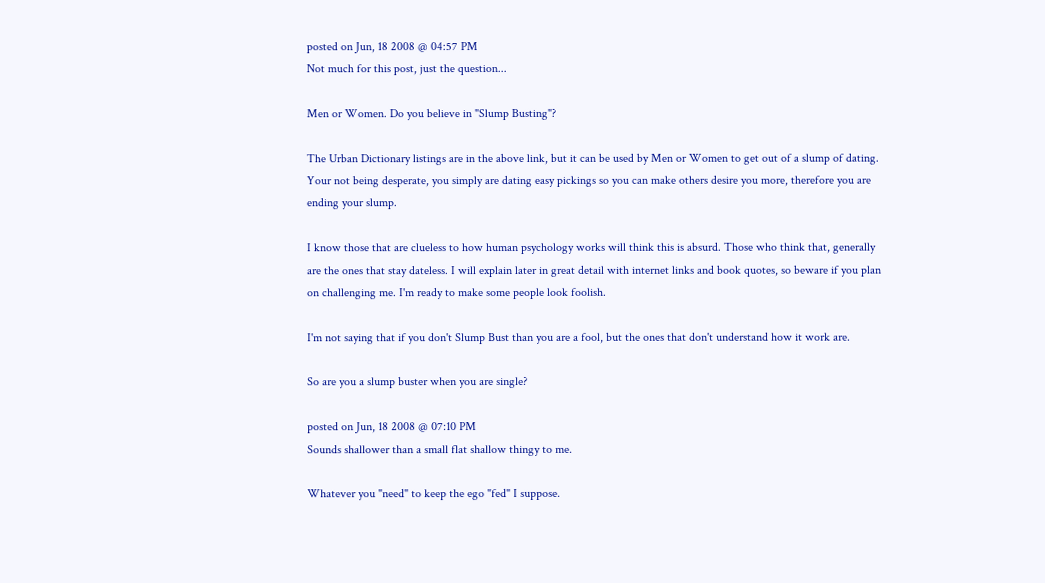posted on Jun, 18 2008 @ 04:57 PM
Not much for this post, just the question...

Men or Women. Do you believe in "Slump Busting"?

The Urban Dictionary listings are in the above link, but it can be used by Men or Women to get out of a slump of dating. Your not being desperate, you simply are dating easy pickings so you can make others desire you more, therefore you are ending your slump.

I know those that are clueless to how human psychology works will think this is absurd. Those who think that, generally are the ones that stay dateless. I will explain later in great detail with internet links and book quotes, so beware if you plan on challenging me. I'm ready to make some people look foolish.

I'm not saying that if you don't Slump Bust than you are a fool, but the ones that don't understand how it work are.

So are you a slump buster when you are single?

posted on Jun, 18 2008 @ 07:10 PM
Sounds shallower than a small flat shallow thingy to me.

Whatever you "need" to keep the ego "fed" I suppose.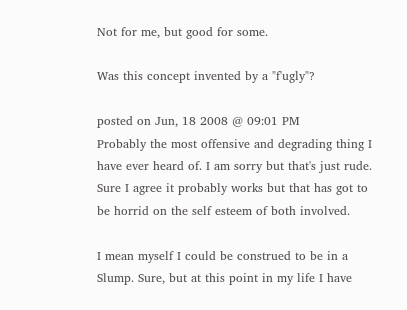Not for me, but good for some.

Was this concept invented by a "f'ugly"?

posted on Jun, 18 2008 @ 09:01 PM
Probably the most offensive and degrading thing I have ever heard of. I am sorry but that's just rude. Sure I agree it probably works but that has got to be horrid on the self esteem of both involved.

I mean myself I could be construed to be in a Slump. Sure, but at this point in my life I have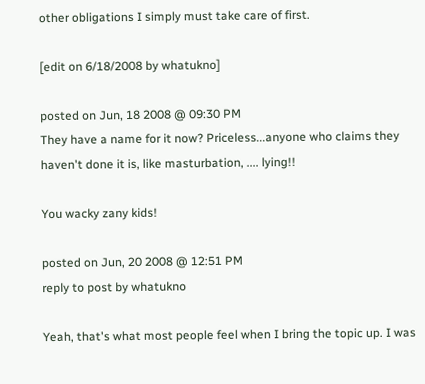other obligations I simply must take care of first.

[edit on 6/18/2008 by whatukno]

posted on Jun, 18 2008 @ 09:30 PM
They have a name for it now? Priceless...anyone who claims they haven't done it is, like masturbation, .... lying!!

You wacky zany kids!

posted on Jun, 20 2008 @ 12:51 PM
reply to post by whatukno

Yeah, that's what most people feel when I bring the topic up. I was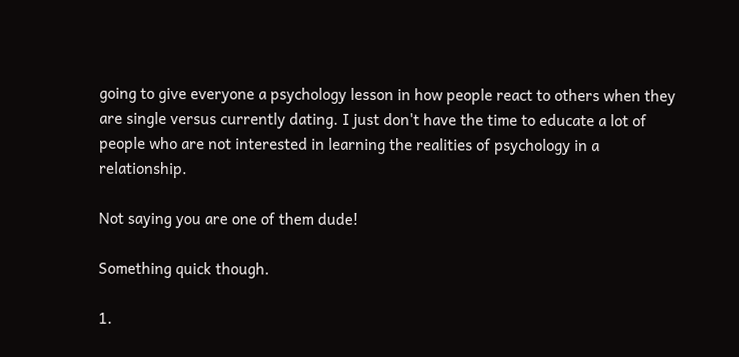going to give everyone a psychology lesson in how people react to others when they are single versus currently dating. I just don't have the time to educate a lot of people who are not interested in learning the realities of psychology in a relationship.

Not saying you are one of them dude!

Something quick though.

1.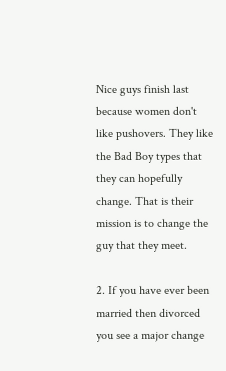Nice guys finish last because women don't like pushovers. They like the Bad Boy types that they can hopefully change. That is their mission is to change the guy that they meet.

2. If you have ever been married then divorced you see a major change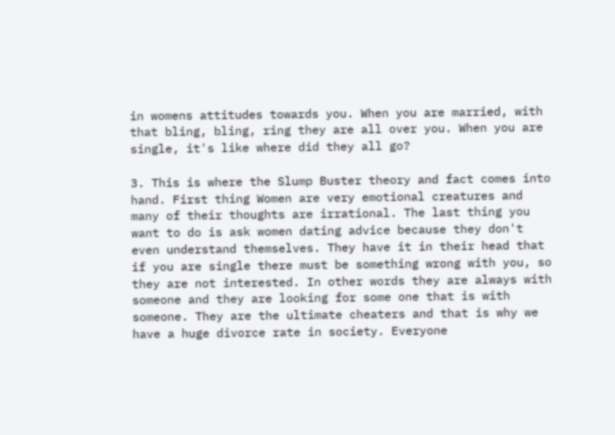in womens attitudes towards you. When you are married, with that bling, bling, ring they are all over you. When you are single, it's like where did they all go?

3. This is where the Slump Buster theory and fact comes into hand. First thing Women are very emotional creatures and many of their thoughts are irrational. The last thing you want to do is ask women dating advice because they don't even understand themselves. They have it in their head that if you are single there must be something wrong with you, so they are not interested. In other words they are always with someone and they are looking for some one that is with someone. They are the ultimate cheaters and that is why we have a huge divorce rate in society. Everyone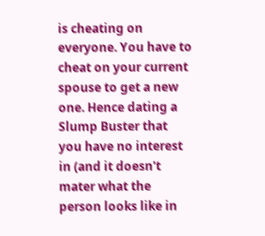is cheating on everyone. You have to cheat on your current spouse to get a new one. Hence dating a Slump Buster that you have no interest in (and it doesn't mater what the person looks like in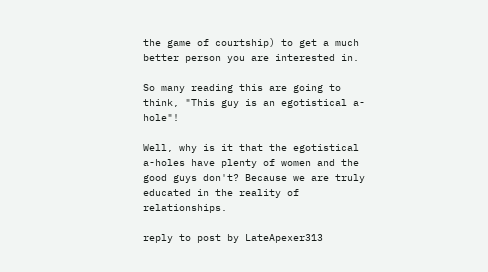the game of courtship) to get a much better person you are interested in.

So many reading this are going to think, "This guy is an egotistical a-hole"!

Well, why is it that the egotistical a-holes have plenty of women and the good guys don't? Because we are truly educated in the reality of relationships.

reply to post by LateApexer313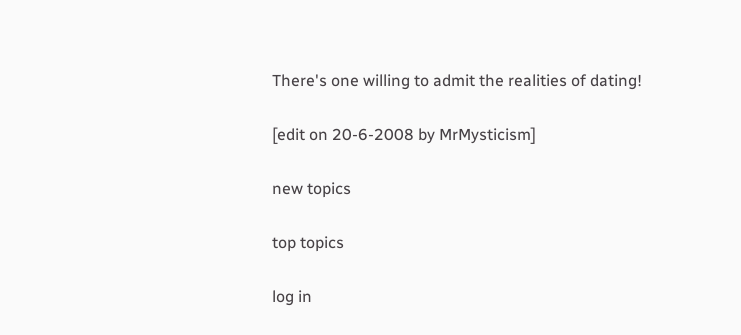There's one willing to admit the realities of dating!

[edit on 20-6-2008 by MrMysticism]

new topics

top topics

log in